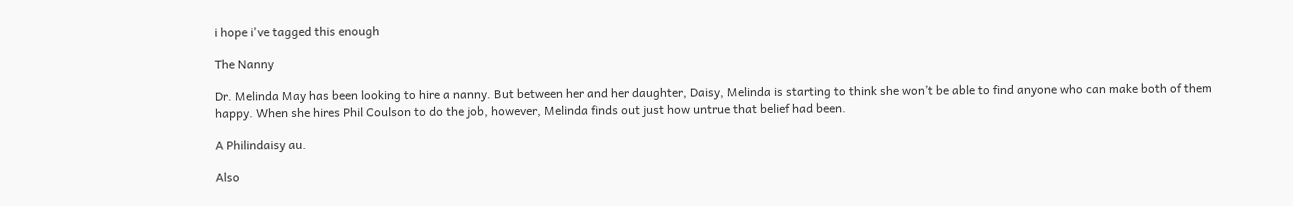i hope i've tagged this enough

The Nanny

Dr. Melinda May has been looking to hire a nanny. But between her and her daughter, Daisy, Melinda is starting to think she won’t be able to find anyone who can make both of them happy. When she hires Phil Coulson to do the job, however, Melinda finds out just how untrue that belief had been.

A Philindaisy au.

Also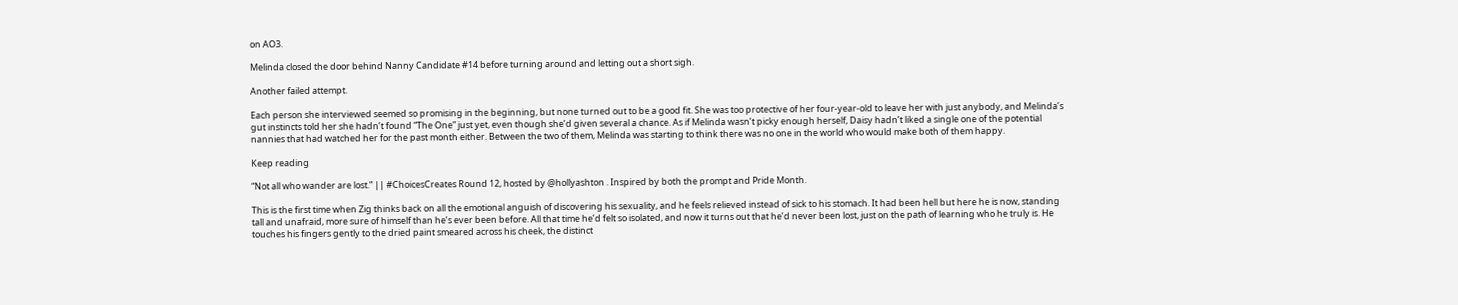on AO3.

Melinda closed the door behind Nanny Candidate #14 before turning around and letting out a short sigh.

Another failed attempt.

Each person she interviewed seemed so promising in the beginning, but none turned out to be a good fit. She was too protective of her four-year-old to leave her with just anybody, and Melinda’s gut instincts told her she hadn’t found “The One” just yet, even though she’d given several a chance. As if Melinda wasn’t picky enough herself, Daisy hadn’t liked a single one of the potential nannies that had watched her for the past month either. Between the two of them, Melinda was starting to think there was no one in the world who would make both of them happy.

Keep reading

“Not all who wander are lost.” || #ChoicesCreates Round 12, hosted by @hollyashton . Inspired by both the prompt and Pride Month.

This is the first time when Zig thinks back on all the emotional anguish of discovering his sexuality, and he feels relieved instead of sick to his stomach. It had been hell but here he is now, standing tall and unafraid, more sure of himself than he’s ever been before. All that time he’d felt so isolated, and now it turns out that he’d never been lost, just on the path of learning who he truly is. He touches his fingers gently to the dried paint smeared across his cheek, the distinct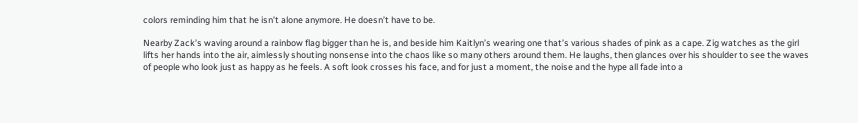colors reminding him that he isn’t alone anymore. He doesn’t have to be.

Nearby Zack’s waving around a rainbow flag bigger than he is, and beside him Kaitlyn’s wearing one that’s various shades of pink as a cape. Zig watches as the girl lifts her hands into the air, aimlessly shouting nonsense into the chaos like so many others around them. He laughs, then glances over his shoulder to see the waves of people who look just as happy as he feels. A soft look crosses his face, and for just a moment, the noise and the hype all fade into a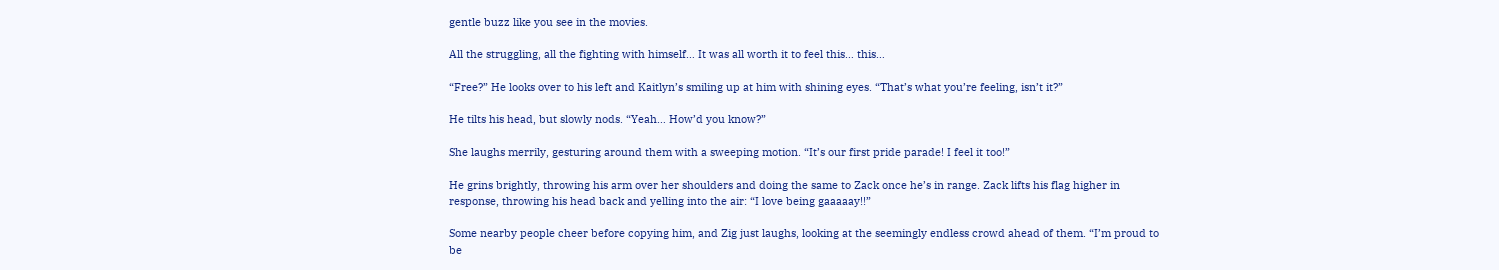gentle buzz like you see in the movies.

All the struggling, all the fighting with himself… It was all worth it to feel this… this…

“Free?” He looks over to his left and Kaitlyn’s smiling up at him with shining eyes. “That’s what you’re feeling, isn’t it?”

He tilts his head, but slowly nods. “Yeah… How’d you know?”

She laughs merrily, gesturing around them with a sweeping motion. “It’s our first pride parade! I feel it too!”

He grins brightly, throwing his arm over her shoulders and doing the same to Zack once he’s in range. Zack lifts his flag higher in response, throwing his head back and yelling into the air: “I love being gaaaaay!!”

Some nearby people cheer before copying him, and Zig just laughs, looking at the seemingly endless crowd ahead of them. “I’m proud to be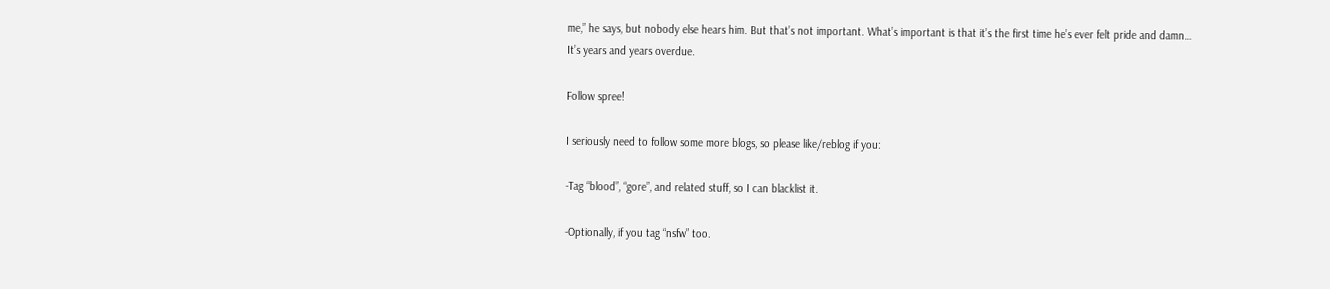me,” he says, but nobody else hears him. But that’s not important. What’s important is that it’s the first time he’s ever felt pride and damn… It’s years and years overdue.

Follow spree!

I seriously need to follow some more blogs, so please like/reblog if you:

-Tag “blood”, “gore”, and related stuff, so I can blacklist it.

-Optionally, if you tag “nsfw” too.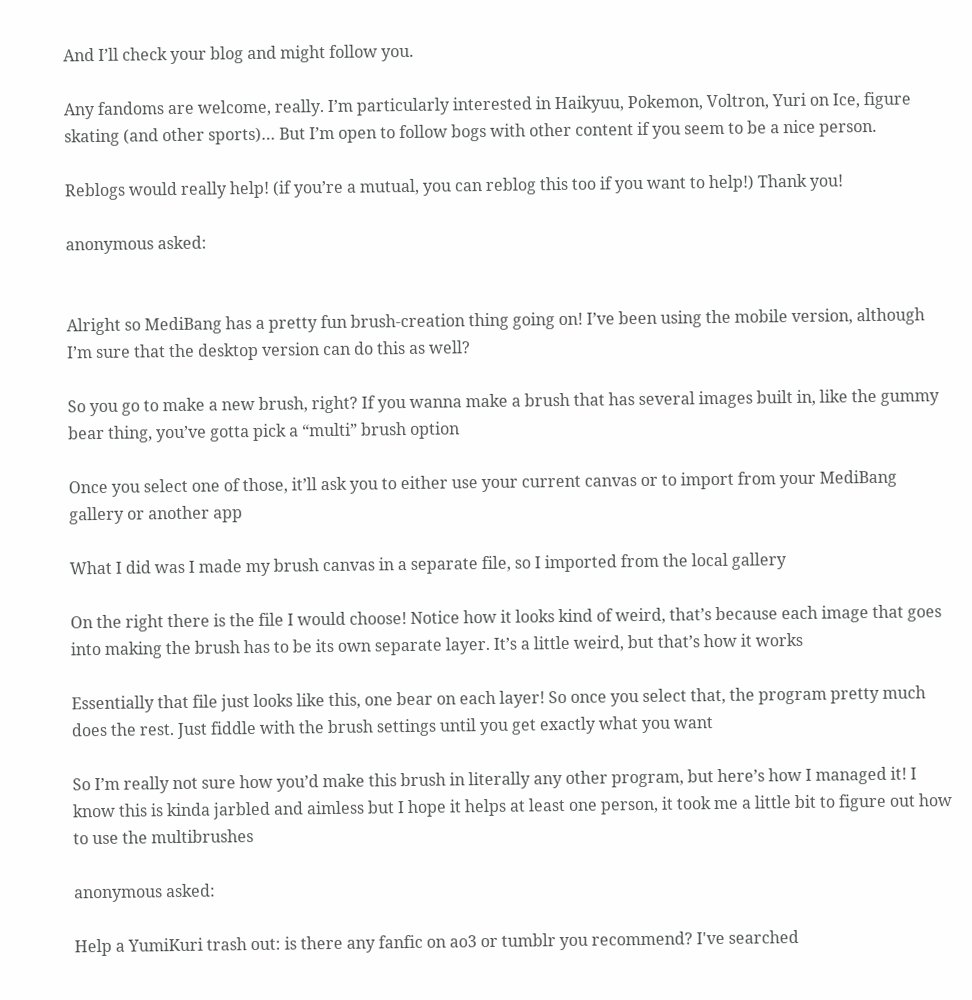And I’ll check your blog and might follow you.

Any fandoms are welcome, really. I’m particularly interested in Haikyuu, Pokemon, Voltron, Yuri on Ice, figure skating (and other sports)… But I’m open to follow bogs with other content if you seem to be a nice person.

Reblogs would really help! (if you’re a mutual, you can reblog this too if you want to help!) Thank you!

anonymous asked:


Alright so MediBang has a pretty fun brush-creation thing going on! I’ve been using the mobile version, although I’m sure that the desktop version can do this as well?

So you go to make a new brush, right? If you wanna make a brush that has several images built in, like the gummy bear thing, you’ve gotta pick a “multi” brush option

Once you select one of those, it’ll ask you to either use your current canvas or to import from your MediBang gallery or another app

What I did was I made my brush canvas in a separate file, so I imported from the local gallery

On the right there is the file I would choose! Notice how it looks kind of weird, that’s because each image that goes into making the brush has to be its own separate layer. It’s a little weird, but that’s how it works

Essentially that file just looks like this, one bear on each layer! So once you select that, the program pretty much does the rest. Just fiddle with the brush settings until you get exactly what you want

So I’m really not sure how you’d make this brush in literally any other program, but here’s how I managed it! I know this is kinda jarbled and aimless but I hope it helps at least one person, it took me a little bit to figure out how to use the multibrushes

anonymous asked:

Help a YumiKuri trash out: is there any fanfic on ao3 or tumblr you recommend? I've searched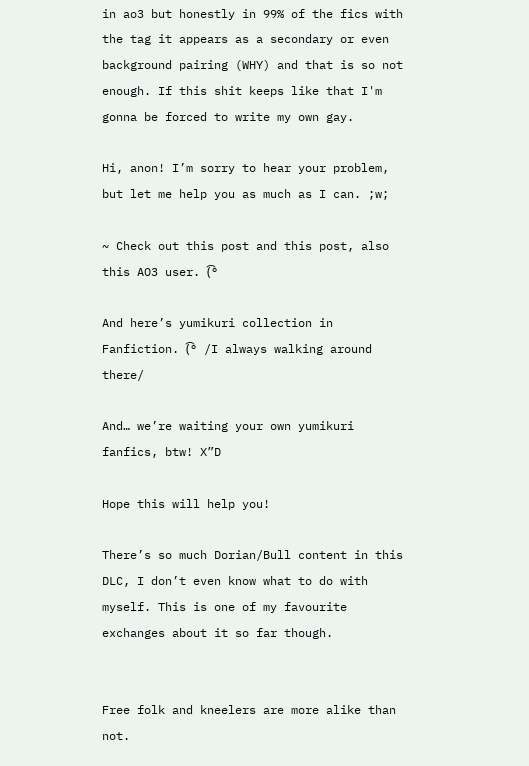in ao3 but honestly in 99% of the fics with the tag it appears as a secondary or even background pairing (WHY) and that is so not enough. If this shit keeps like that I'm gonna be forced to write my own gay.

Hi, anon! I’m sorry to hear your problem, but let me help you as much as I can. ;w;

~ Check out this post and this post, also this AO3 user. (͡°

And here’s yumikuri collection in Fanfiction. (͡° /I always walking around there/

And… we’re waiting your own yumikuri fanfics, btw! X”D

Hope this will help you!

There’s so much Dorian/Bull content in this DLC, I don’t even know what to do with myself. This is one of my favourite exchanges about it so far though.


Free folk and kneelers are more alike than not.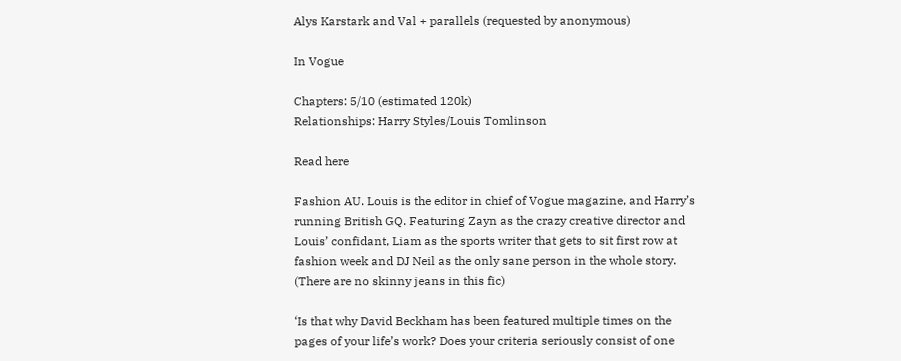Alys Karstark and Val + parallels (requested by anonymous)

In Vogue

Chapters: 5/10 (estimated 120k)
Relationships: Harry Styles/Louis Tomlinson

Read here

Fashion AU. Louis is the editor in chief of Vogue magazine, and Harry’s running British GQ. Featuring Zayn as the crazy creative director and Louis’ confidant, Liam as the sports writer that gets to sit first row at fashion week and DJ Neil as the only sane person in the whole story. (There are no skinny jeans in this fic)

‘Is that why David Beckham has been featured multiple times on the pages of your life’s work? Does your criteria seriously consist of one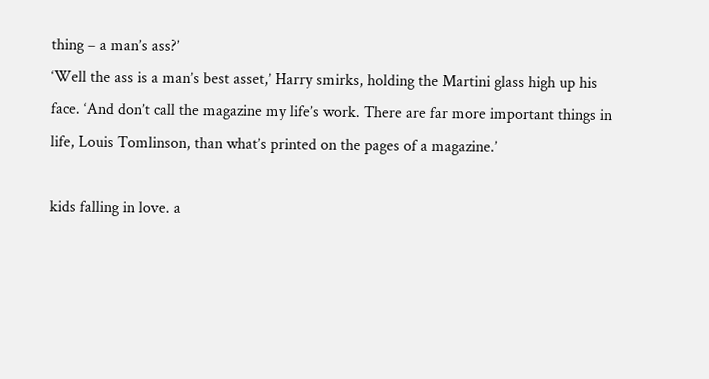thing – a man’s ass?’
‘Well the ass is a man’s best asset,’ Harry smirks, holding the Martini glass high up his face. ‘And don’t call the magazine my life’s work. There are far more important things in life, Louis Tomlinson, than what’s printed on the pages of a magazine.’

kids falling in love. a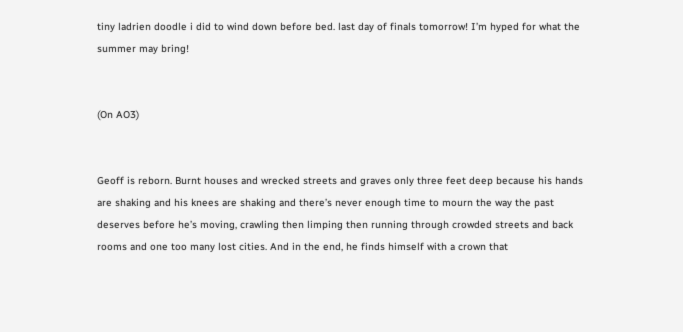tiny ladrien doodle i did to wind down before bed. last day of finals tomorrow! I’m hyped for what the summer may bring!


(On AO3)


Geoff is reborn. Burnt houses and wrecked streets and graves only three feet deep because his hands are shaking and his knees are shaking and there’s never enough time to mourn the way the past deserves before he’s moving, crawling then limping then running through crowded streets and back rooms and one too many lost cities. And in the end, he finds himself with a crown that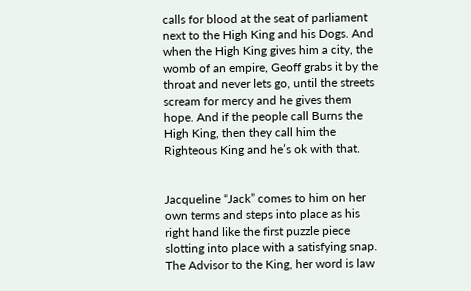calls for blood at the seat of parliament next to the High King and his Dogs. And when the High King gives him a city, the womb of an empire, Geoff grabs it by the throat and never lets go, until the streets scream for mercy and he gives them hope. And if the people call Burns the High King, then they call him the Righteous King and he’s ok with that.


Jacqueline “Jack” comes to him on her own terms and steps into place as his right hand like the first puzzle piece slotting into place with a satisfying snap. The Advisor to the King, her word is law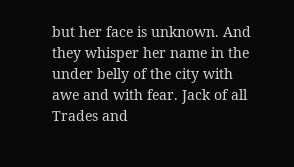but her face is unknown. And they whisper her name in the under belly of the city with awe and with fear. Jack of all Trades and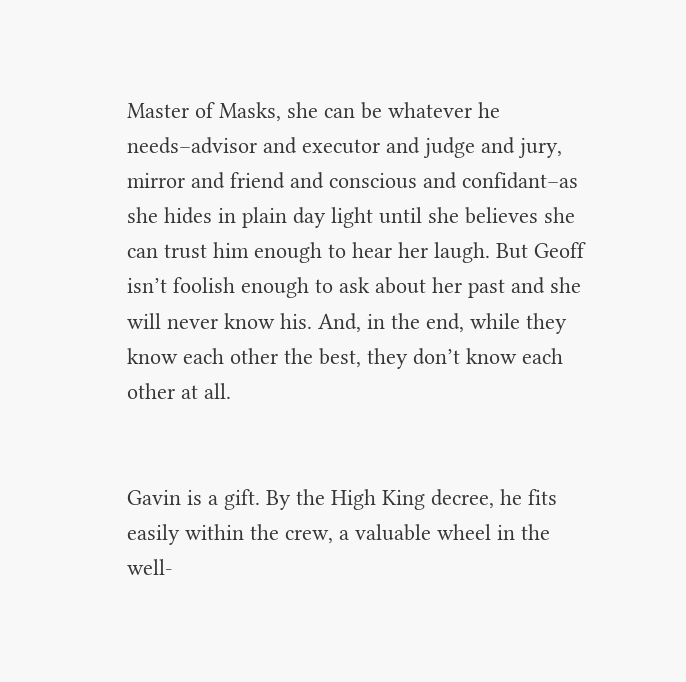Master of Masks, she can be whatever he needs–advisor and executor and judge and jury, mirror and friend and conscious and confidant–as she hides in plain day light until she believes she can trust him enough to hear her laugh. But Geoff isn’t foolish enough to ask about her past and she will never know his. And, in the end, while they know each other the best, they don’t know each other at all.


Gavin is a gift. By the High King decree, he fits easily within the crew, a valuable wheel in the well-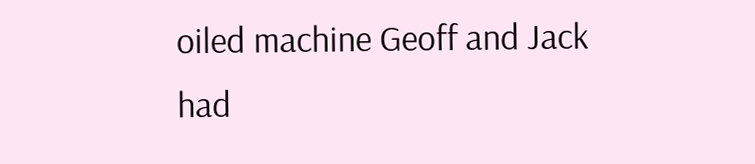oiled machine Geoff and Jack had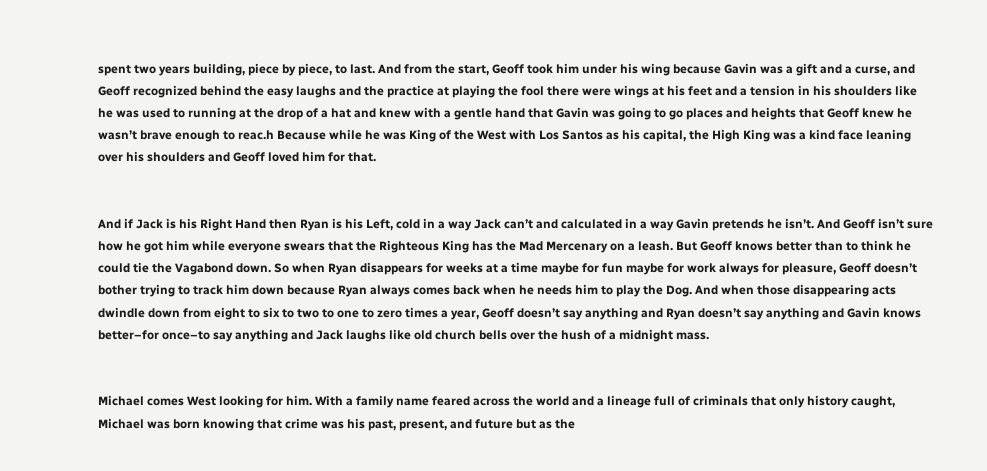spent two years building, piece by piece, to last. And from the start, Geoff took him under his wing because Gavin was a gift and a curse, and Geoff recognized behind the easy laughs and the practice at playing the fool there were wings at his feet and a tension in his shoulders like he was used to running at the drop of a hat and knew with a gentle hand that Gavin was going to go places and heights that Geoff knew he wasn’t brave enough to reac.h Because while he was King of the West with Los Santos as his capital, the High King was a kind face leaning over his shoulders and Geoff loved him for that.


And if Jack is his Right Hand then Ryan is his Left, cold in a way Jack can’t and calculated in a way Gavin pretends he isn’t. And Geoff isn’t sure how he got him while everyone swears that the Righteous King has the Mad Mercenary on a leash. But Geoff knows better than to think he could tie the Vagabond down. So when Ryan disappears for weeks at a time maybe for fun maybe for work always for pleasure, Geoff doesn’t bother trying to track him down because Ryan always comes back when he needs him to play the Dog. And when those disappearing acts dwindle down from eight to six to two to one to zero times a year, Geoff doesn’t say anything and Ryan doesn’t say anything and Gavin knows better–for once–to say anything and Jack laughs like old church bells over the hush of a midnight mass.


Michael comes West looking for him. With a family name feared across the world and a lineage full of criminals that only history caught, Michael was born knowing that crime was his past, present, and future but as the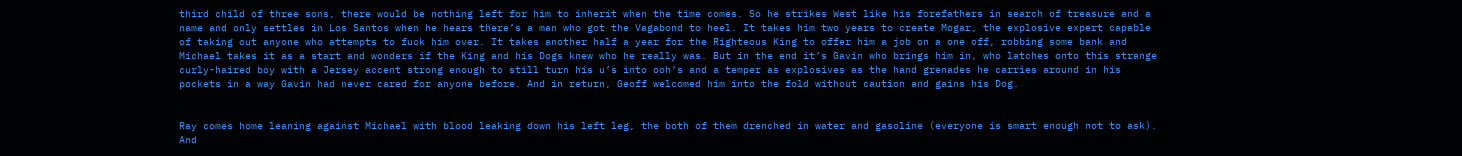third child of three sons, there would be nothing left for him to inherit when the time comes. So he strikes West like his forefathers in search of treasure and a name and only settles in Los Santos when he hears there’s a man who got the Vagabond to heel. It takes him two years to create Mogar, the explosive expert capable of taking out anyone who attempts to fuck him over. It takes another half a year for the Righteous King to offer him a job on a one off, robbing some bank and Michael takes it as a start and wonders if the King and his Dogs knew who he really was. But in the end it’s Gavin who brings him in, who latches onto this strange curly-haired boy with a Jersey accent strong enough to still turn his u’s into ooh’s and a temper as explosives as the hand grenades he carries around in his pockets in a way Gavin had never cared for anyone before. And in return, Geoff welcomed him into the fold without caution and gains his Dog.


Ray comes home leaning against Michael with blood leaking down his left leg, the both of them drenched in water and gasoline (everyone is smart enough not to ask). And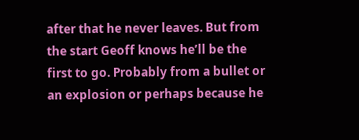after that he never leaves. But from the start Geoff knows he’ll be the first to go. Probably from a bullet or an explosion or perhaps because he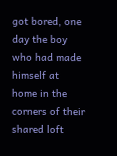got bored, one day the boy who had made himself at home in the corners of their shared loft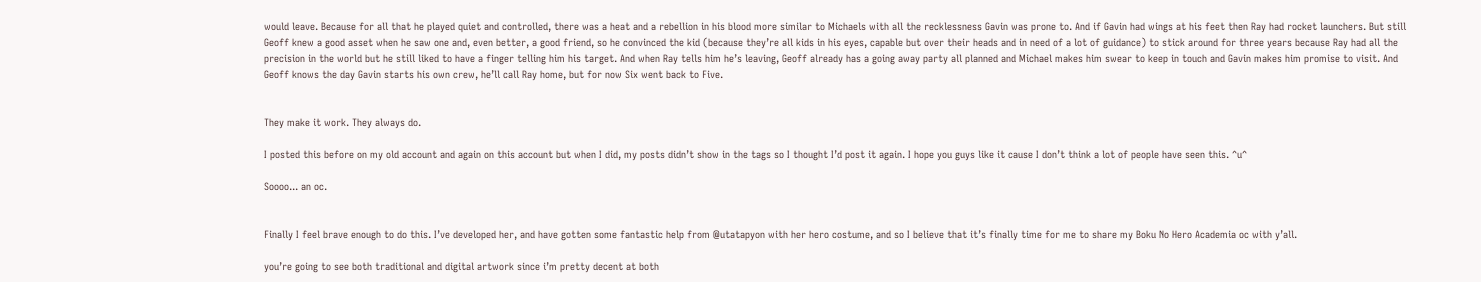would leave. Because for all that he played quiet and controlled, there was a heat and a rebellion in his blood more similar to Michaels with all the recklessness Gavin was prone to. And if Gavin had wings at his feet then Ray had rocket launchers. But still Geoff knew a good asset when he saw one and, even better, a good friend, so he convinced the kid (because they’re all kids in his eyes, capable but over their heads and in need of a lot of guidance) to stick around for three years because Ray had all the precision in the world but he still liked to have a finger telling him his target. And when Ray tells him he’s leaving, Geoff already has a going away party all planned and Michael makes him swear to keep in touch and Gavin makes him promise to visit. And Geoff knows the day Gavin starts his own crew, he’ll call Ray home, but for now Six went back to Five.


They make it work. They always do.

I posted this before on my old account and again on this account but when I did, my posts didn’t show in the tags so I thought I’d post it again. I hope you guys like it cause I don’t think a lot of people have seen this. ^u^

Soooo... an oc.


Finally I feel brave enough to do this. I’ve developed her, and have gotten some fantastic help from @utatapyon with her hero costume, and so I believe that it’s finally time for me to share my Boku No Hero Academia oc with y’all.

you’re going to see both traditional and digital artwork since i’m pretty decent at both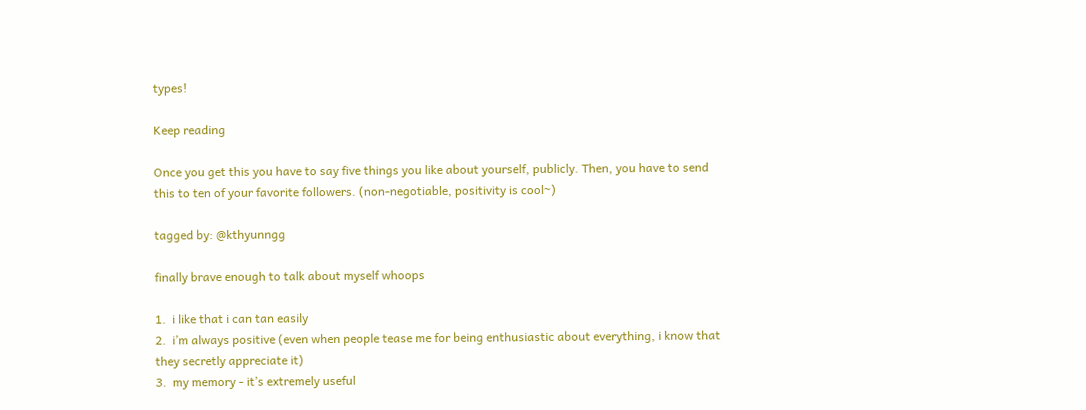types!

Keep reading

Once you get this you have to say five things you like about yourself, publicly. Then, you have to send this to ten of your favorite followers. (non-negotiable, positivity is cool~)

tagged by: @kthyunngg

finally brave enough to talk about myself whoops

1.  i like that i can tan easily
2.  i’m always positive (even when people tease me for being enthusiastic about everything, i know that they secretly appreciate it)
3.  my memory - it’s extremely useful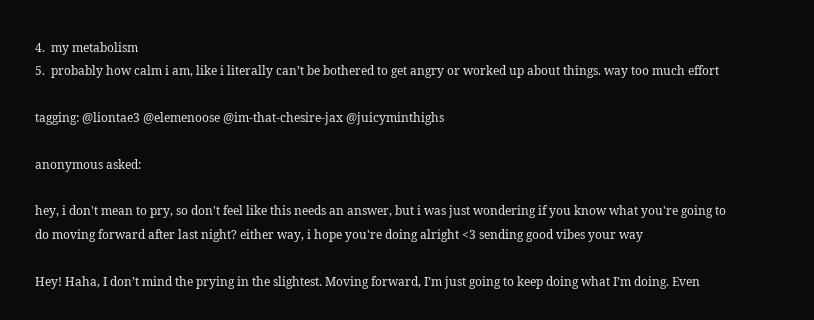4.  my metabolism
5.  probably how calm i am, like i literally can’t be bothered to get angry or worked up about things. way too much effort

tagging: @liontae3 @elemenoose @im-that-chesire-jax @juicyminthighs

anonymous asked:

hey, i don't mean to pry, so don't feel like this needs an answer, but i was just wondering if you know what you're going to do moving forward after last night? either way, i hope you're doing alright <3 sending good vibes your way

Hey! Haha, I don’t mind the prying in the slightest. Moving forward, I’m just going to keep doing what I’m doing. Even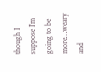though I suppose I’m going to be more…weary and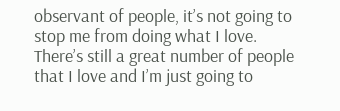observant of people, it’s not going to stop me from doing what I love. There’s still a great number of people that I love and I’m just going to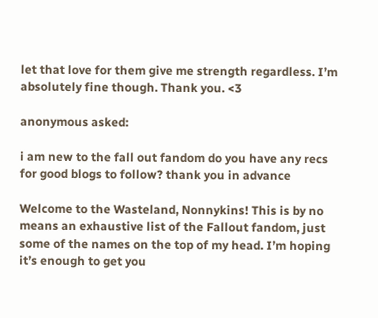let that love for them give me strength regardless. I’m absolutely fine though. Thank you. <3

anonymous asked:

i am new to the fall out fandom do you have any recs for good blogs to follow? thank you in advance

Welcome to the Wasteland, Nonnykins! This is by no means an exhaustive list of the Fallout fandom, just some of the names on the top of my head. I’m hoping it’s enough to get you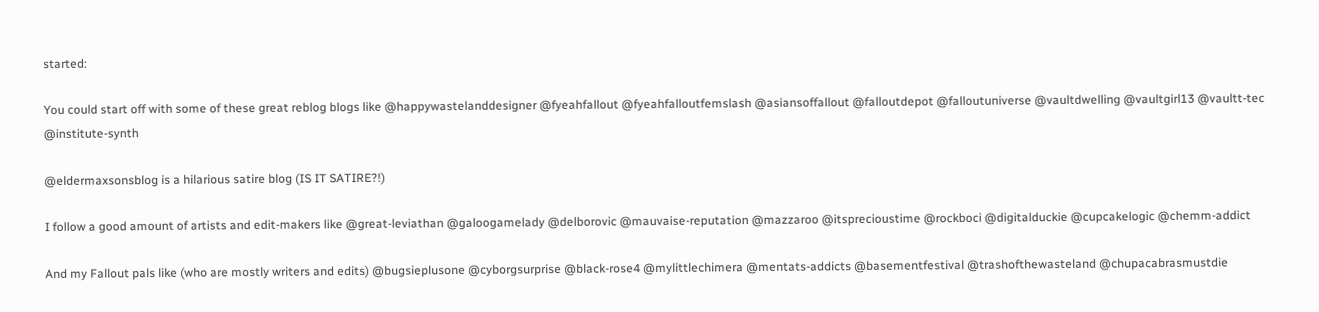started:

You could start off with some of these great reblog blogs like @happywastelanddesigner @fyeahfallout @fyeahfalloutfemslash @asiansoffallout @falloutdepot @falloutuniverse @vaultdwelling @vaultgirl13 @vaultt-tec @institute-synth

@eldermaxsonsblog is a hilarious satire blog (IS IT SATIRE?!)

I follow a good amount of artists and edit-makers like @great-leviathan @galoogamelady @delborovic @mauvaise-reputation @mazzaroo @itsprecioustime @rockboci @digitalduckie @cupcakelogic @chemm-addict

And my Fallout pals like (who are mostly writers and edits) @bugsieplusone @cyborgsurprise @black-rose4 @mylittlechimera @mentats-addicts @basementfestival @trashofthewasteland @chupacabrasmustdie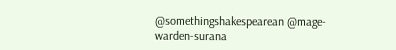@somethingshakespearean @mage-warden-surana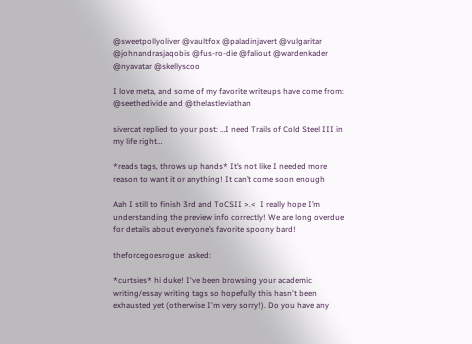@sweetpollyoliver @vaultfox @paladinjavert @vulgaritar @johnandrasjaqobis @fus-ro-die @faliout @wardenkader @nyavatar @skellyscoo

I love meta, and some of my favorite writeups have come from: @seethedivide and @thelastleviathan

sivercat replied to your post: …I need Trails of Cold Steel III in my life right…

*reads tags, throws up hands* It’s not like I needed more reason to want it or anything! It can’t come soon enough

Aah I still to finish 3rd and ToCSII >.<  I really hope I’m understanding the preview info correctly! We are long overdue for details about everyone’s favorite spoony bard!

theforcegoesrogue  asked:

*curtsies* hi duke! I've been browsing your academic writing/essay writing tags so hopefully this hasn't been exhausted yet (otherwise I'm very sorry!). Do you have any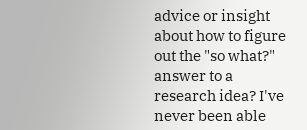advice or insight about how to figure out the "so what?" answer to a research idea? I've never been able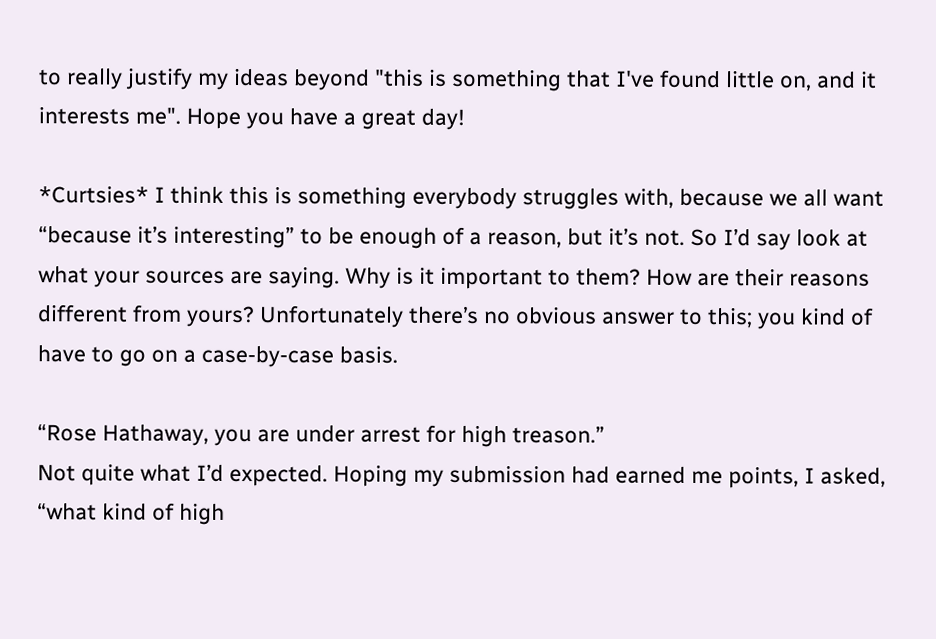to really justify my ideas beyond "this is something that I've found little on, and it interests me". Hope you have a great day!

*Curtsies* I think this is something everybody struggles with, because we all want “because it’s interesting” to be enough of a reason, but it’s not. So I’d say look at what your sources are saying. Why is it important to them? How are their reasons different from yours? Unfortunately there’s no obvious answer to this; you kind of have to go on a case-by-case basis.

“Rose Hathaway, you are under arrest for high treason.”
Not quite what I’d expected. Hoping my submission had earned me points, I asked, “what kind of high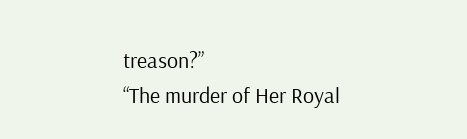treason?”
“The murder of Her Royal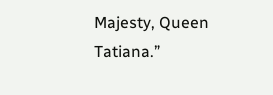Majesty, Queen Tatiana.”